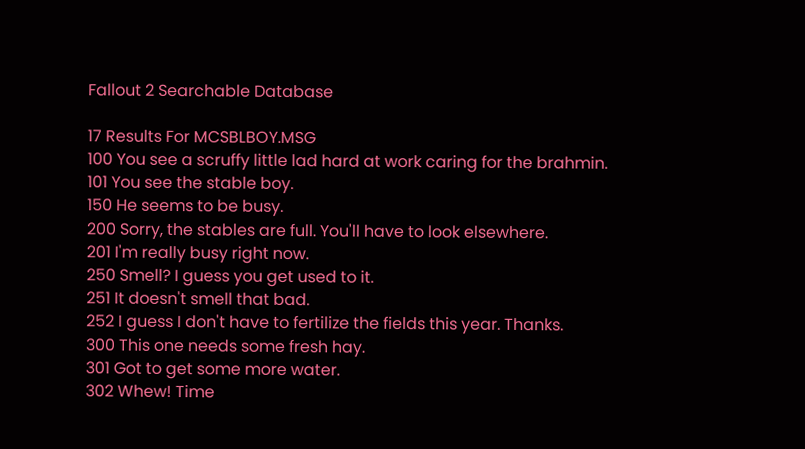Fallout 2 Searchable Database

17 Results For MCSBLBOY.MSG
100 You see a scruffy little lad hard at work caring for the brahmin.
101 You see the stable boy.
150 He seems to be busy.
200 Sorry, the stables are full. You'll have to look elsewhere.
201 I'm really busy right now.
250 Smell? I guess you get used to it.
251 It doesn't smell that bad.
252 I guess I don't have to fertilize the fields this year. Thanks.
300 This one needs some fresh hay.
301 Got to get some more water.
302 Whew! Time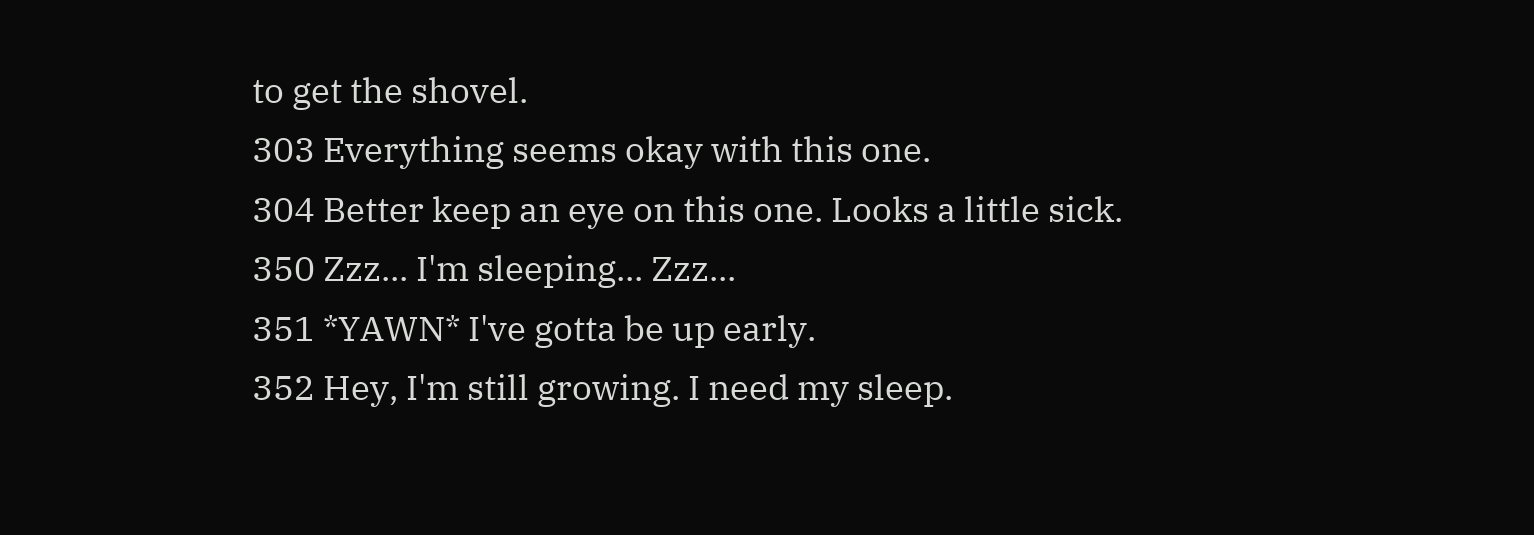to get the shovel.
303 Everything seems okay with this one.
304 Better keep an eye on this one. Looks a little sick.
350 Zzz... I'm sleeping... Zzz...
351 *YAWN* I've gotta be up early.
352 Hey, I'm still growing. I need my sleep.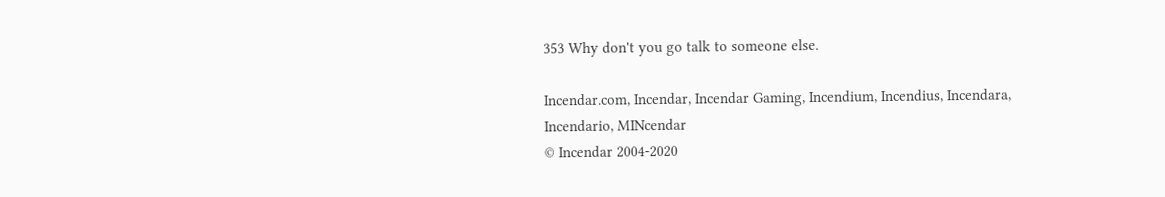353 Why don't you go talk to someone else.

Incendar.com, Incendar, Incendar Gaming, Incendium, Incendius, Incendara, Incendario, MINcendar
© Incendar 2004-2020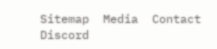Sitemap  Media  Contact Discord